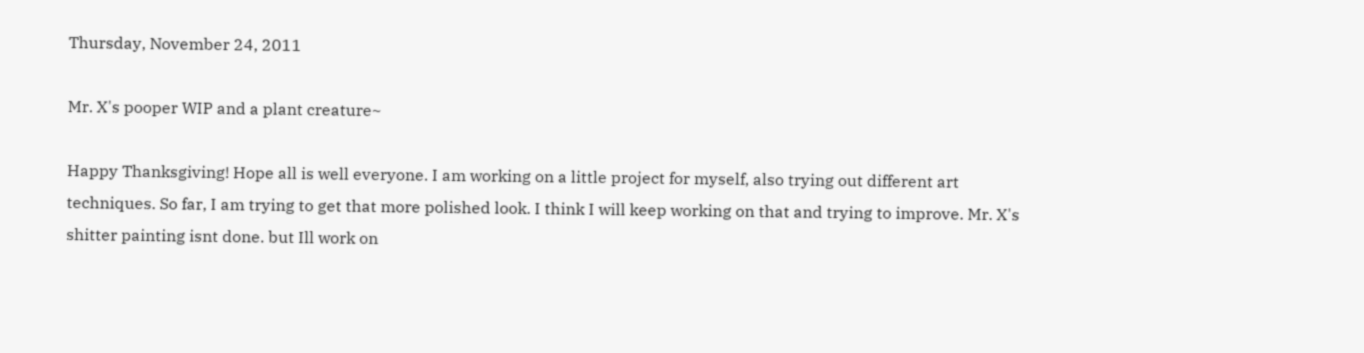Thursday, November 24, 2011

Mr. X's pooper WIP and a plant creature~

Happy Thanksgiving! Hope all is well everyone. I am working on a little project for myself, also trying out different art techniques. So far, I am trying to get that more polished look. I think I will keep working on that and trying to improve. Mr. X's shitter painting isnt done. but Ill work on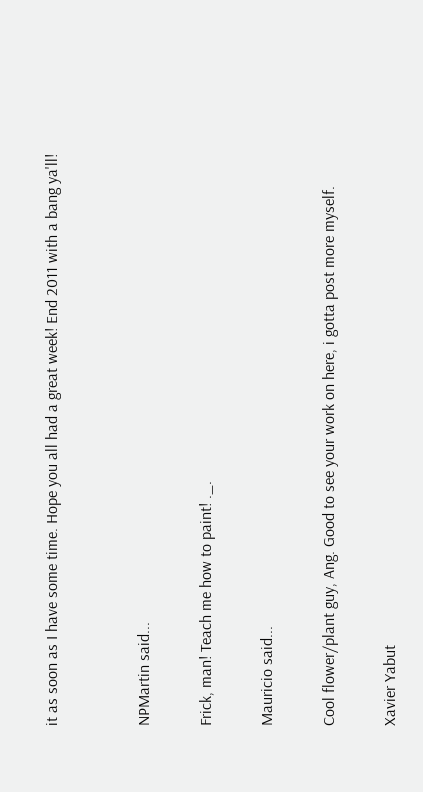it as soon as I have some time. Hope you all had a great week! End 2011 with a bang ya'll!


NPMartin said...

Frick, man! Teach me how to paint! ._.

Mauricio said...

Cool flower/plant guy, Ang. Good to see your work on here, i gotta post more myself.

Xavier Yabut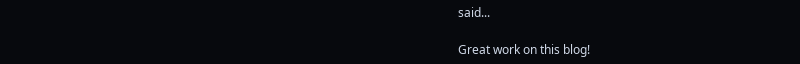said...

Great work on this blog!